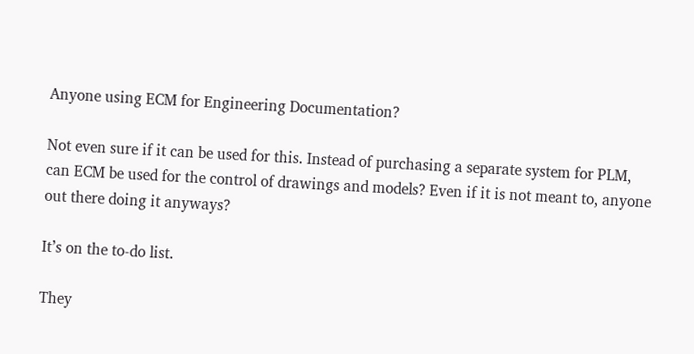Anyone using ECM for Engineering Documentation?

Not even sure if it can be used for this. Instead of purchasing a separate system for PLM, can ECM be used for the control of drawings and models? Even if it is not meant to, anyone out there doing it anyways?

It’s on the to-do list.

They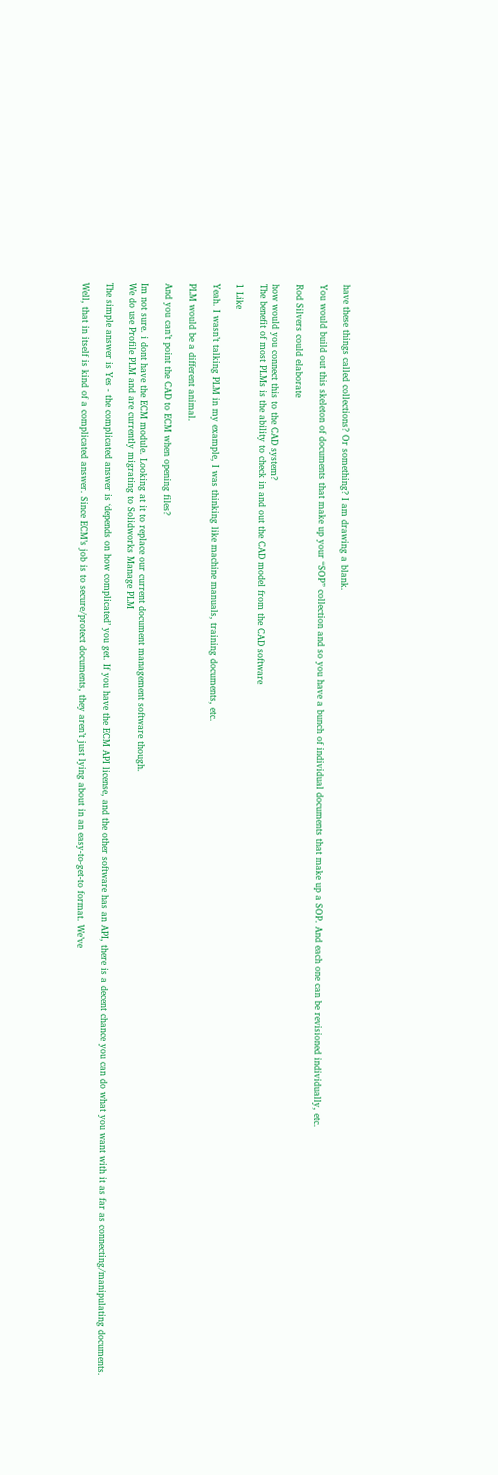have these things called collections? Or something? I am drawing a blank.

You would build out this skeleton of documents that make up your “SOP” collection and so you have a bunch of individual documents that make up a SOP. And each one can be revisioned individually, etc.

Rod Silvers could elaborate

how would you connect this to the CAD system?
The benefit of most PLMs is the ability to check in and out the CAD model from the CAD software

1 Like

Yeah. I wasn’t talking PLM in my example, I was thinking like machine manuals, training documents, etc.

PLM would be a different animal.

And you can’t point the CAD to ECM when opening files?

Im not sure. i dont have the ECM module. Looking at it to replace our current document management software though.
We do use Profile PLM and are currently migrating to Solidworks Manage PLM

The simple answer is Yes - the complicated answer is ‘depends on how complicated’ you get. If you have the ECM API license, and the other software has an API, there is a decent chance you can do what you want with it as far as connecting/manipulating documents.

Well, that in itself is kind of a complicated answer. Since ECM’s job is to secure/protect documents, they aren’t just lying about in an easy-to-get-to format. We’ve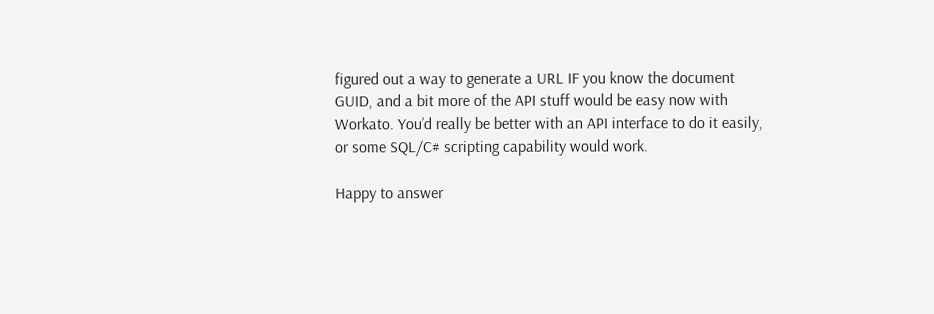figured out a way to generate a URL IF you know the document GUID, and a bit more of the API stuff would be easy now with Workato. You’d really be better with an API interface to do it easily, or some SQL/C# scripting capability would work.

Happy to answer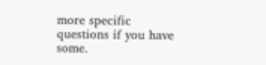more specific questions if you have some.